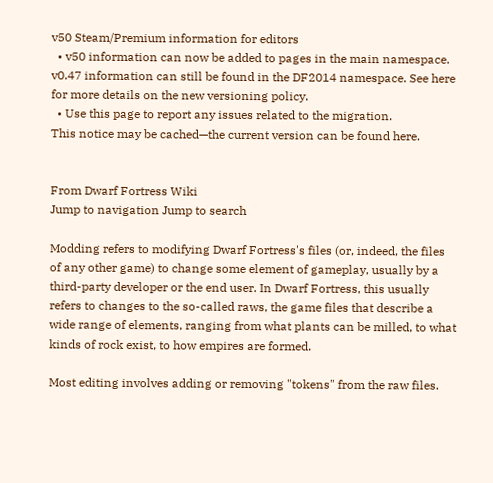v50 Steam/Premium information for editors
  • v50 information can now be added to pages in the main namespace. v0.47 information can still be found in the DF2014 namespace. See here for more details on the new versioning policy.
  • Use this page to report any issues related to the migration.
This notice may be cached—the current version can be found here.


From Dwarf Fortress Wiki
Jump to navigation Jump to search

Modding refers to modifying Dwarf Fortress's files (or, indeed, the files of any other game) to change some element of gameplay, usually by a third-party developer or the end user. In Dwarf Fortress, this usually refers to changes to the so-called raws, the game files that describe a wide range of elements, ranging from what plants can be milled, to what kinds of rock exist, to how empires are formed.

Most editing involves adding or removing "tokens" from the raw files.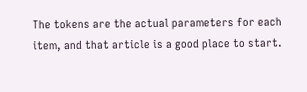The tokens are the actual parameters for each item, and that article is a good place to start.